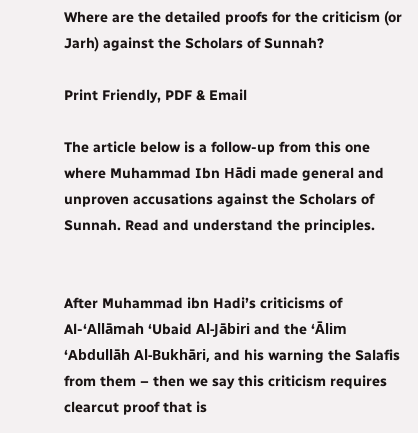Where are the detailed proofs for the criticism (or Jarh) against the Scholars of Sunnah?

Print Friendly, PDF & Email

The article below is a follow-up from this one where Muhammad Ibn Hādi made general and unproven accusations against the Scholars of Sunnah. Read and understand the principles.


After Muhammad ibn Hadi’s criticisms of Al-‘Allāmah ‘Ubaid Al-Jābiri and the ‘Ālim ‘Abdullāh Al-Bukhāri, and his warning the Salafis from them – then we say this criticism requires clearcut proof that is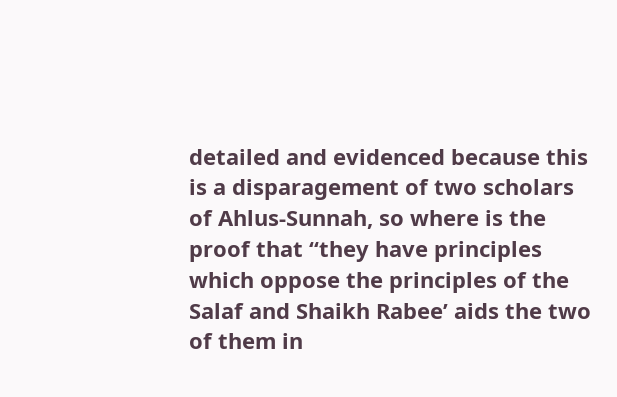detailed and evidenced because this is a disparagement of two scholars of Ahlus-Sunnah, so where is the proof that “they have principles which oppose the principles of the Salaf and Shaikh Rabee’ aids the two of them in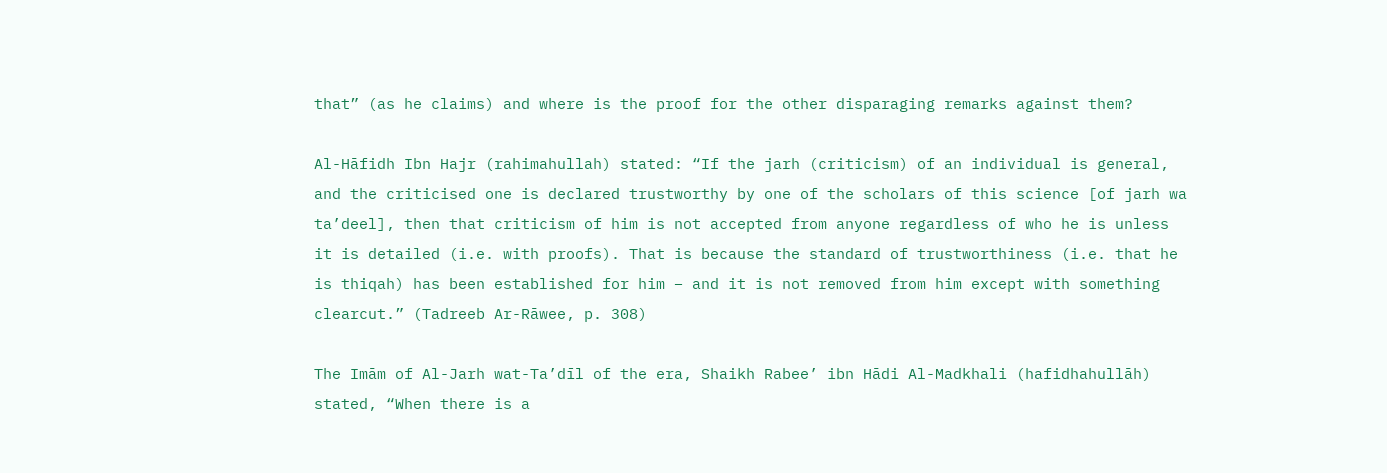that” (as he claims) and where is the proof for the other disparaging remarks against them?

Al-Hāfidh Ibn Hajr (rahimahullah) stated: “If the jarh (criticism) of an individual is general, and the criticised one is declared trustworthy by one of the scholars of this science [of jarh wa ta’deel], then that criticism of him is not accepted from anyone regardless of who he is unless it is detailed (i.e. with proofs). That is because the standard of trustworthiness (i.e. that he is thiqah) has been established for him – and it is not removed from him except with something clearcut.” (Tadreeb Ar-Rāwee, p. 308)

The Imām of Al-Jarh wat-Ta’dīl of the era, Shaikh Rabee’ ibn Hādi Al-Madkhali (hafidhahullāh) stated, “When there is a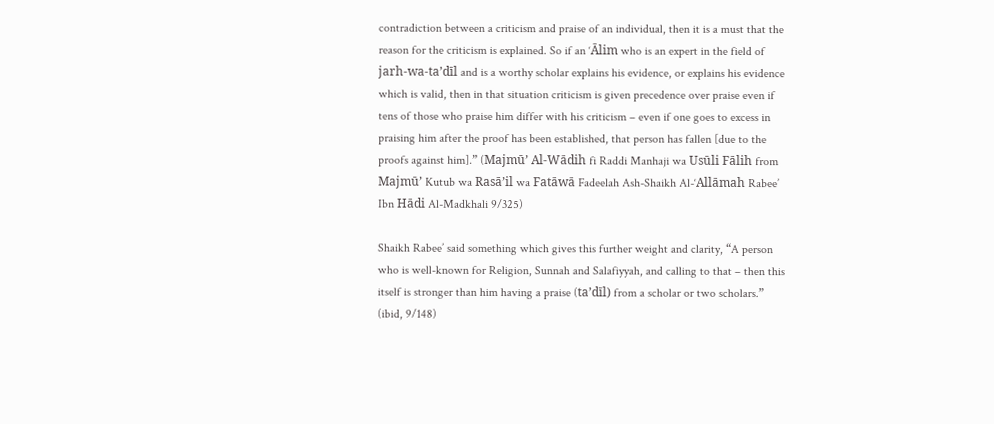contradiction between a criticism and praise of an individual, then it is a must that the reason for the criticism is explained. So if an ‘Ālim who is an expert in the field of jarh-wa-ta’dīl and is a worthy scholar explains his evidence, or explains his evidence which is valid, then in that situation criticism is given precedence over praise even if tens of those who praise him differ with his criticism – even if one goes to excess in praising him after the proof has been established, that person has fallen [due to the proofs against him].” (Majmū’ Al-Wādih fi Raddi Manhaji wa Usūli Fālih from Majmū’ Kutub wa Rasā’il wa Fatāwā Fadeelah Ash-Shaikh Al-‘Allāmah Rabee’ Ibn Hādi Al-Madkhali 9/325)

Shaikh Rabee’ said something which gives this further weight and clarity, “A person who is well-known for Religion, Sunnah and Salafiyyah, and calling to that – then this itself is stronger than him having a praise (ta’dīl) from a scholar or two scholars.” (ibid, 9/148)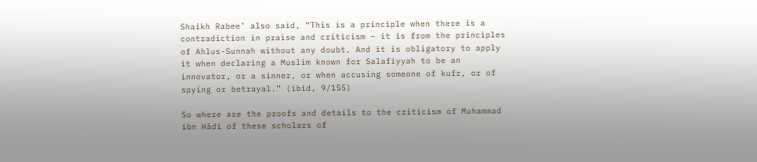Shaikh Rabee’ also said, “This is a principle when there is a contradiction in praise and criticism – it is from the principles of Ahlus-Sunnah without any doubt. And it is obligatory to apply it when declaring a Muslim known for Salafiyyah to be an innovator, or a sinner, or when accusing someone of kufr, or of spying or betrayal.” (ibid, 9/155)

So where are the proofs and details to the criticism of Muhammad ibn Hādi of these scholars of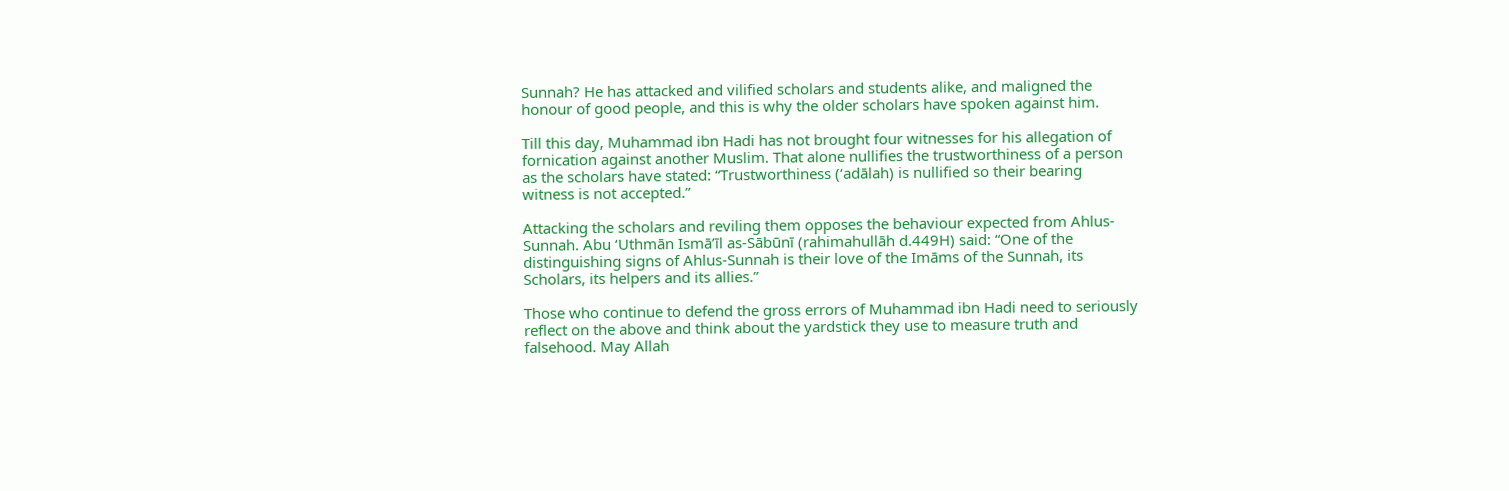Sunnah? He has attacked and vilified scholars and students alike, and maligned the honour of good people, and this is why the older scholars have spoken against him.

Till this day, Muhammad ibn Hadi has not brought four witnesses for his allegation of fornication against another Muslim. That alone nullifies the trustworthiness of a person as the scholars have stated: “Trustworthiness (‘adālah) is nullified so their bearing witness is not accepted.”

Attacking the scholars and reviling them opposes the behaviour expected from Ahlus-Sunnah. Abu ‘Uthmān Ismā’īl as-Sābūnī (rahimahullāh d.449H) said: “One of the distinguishing signs of Ahlus-Sunnah is their love of the Imāms of the Sunnah, its Scholars, its helpers and its allies.”

Those who continue to defend the gross errors of Muhammad ibn Hadi need to seriously reflect on the above and think about the yardstick they use to measure truth and falsehood. May Allah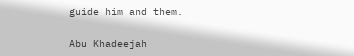guide him and them.

Abu Khadeejah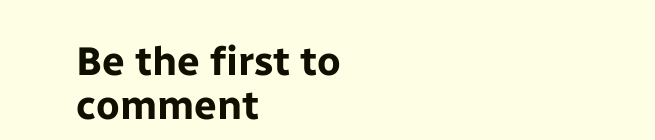Be the first to comment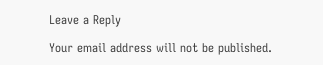Leave a Reply

Your email address will not be published.